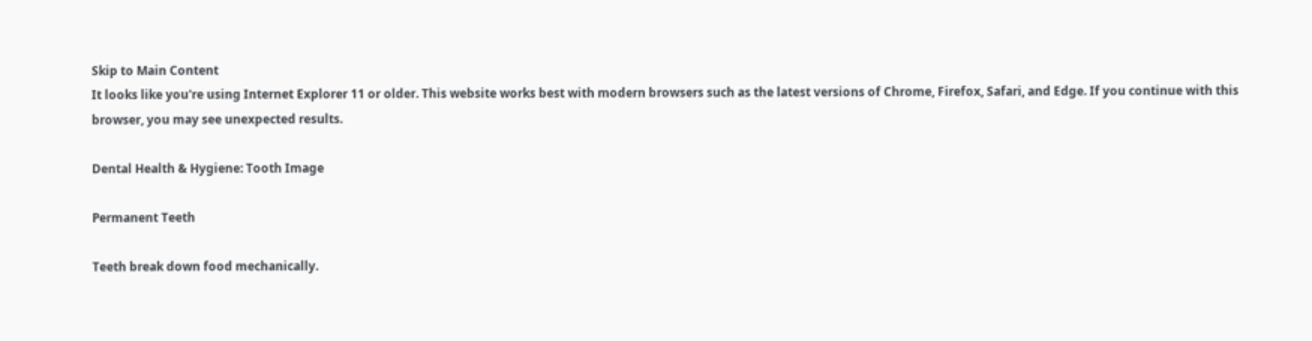Skip to Main Content
It looks like you're using Internet Explorer 11 or older. This website works best with modern browsers such as the latest versions of Chrome, Firefox, Safari, and Edge. If you continue with this browser, you may see unexpected results.

Dental Health & Hygiene: Tooth Image

Permanent Teeth

Teeth break down food mechanically.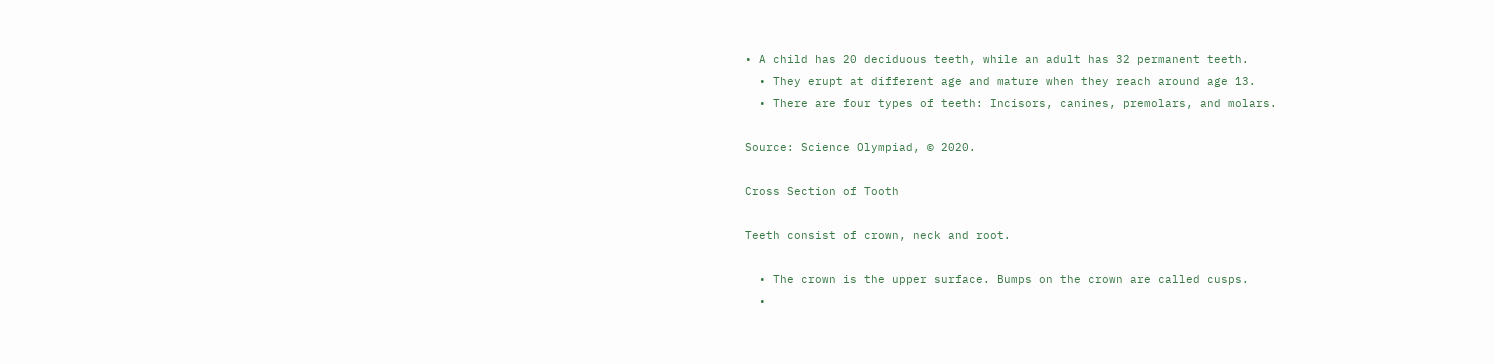• A child has 20 deciduous teeth, while an adult has 32 permanent teeth.
  • They erupt at different age and mature when they reach around age 13.
  • There are four types of teeth: Incisors, canines, premolars, and molars.

Source: Science Olympiad, © 2020.

Cross Section of Tooth

Teeth consist of crown, neck and root.

  • The crown is the upper surface. Bumps on the crown are called cusps.
  •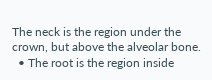The neck is the region under the crown, but above the alveolar bone.
  • The root is the region inside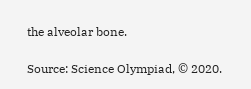the alveolar bone.

Source: Science Olympiad, © 2020.